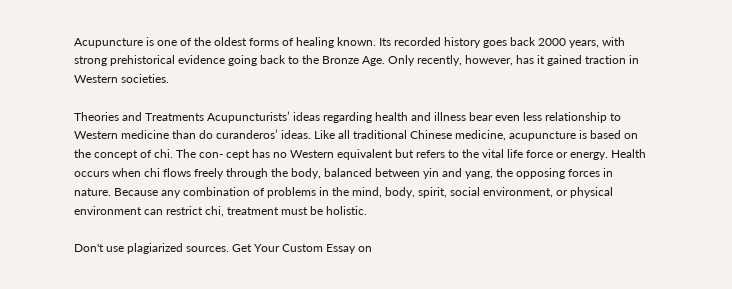Acupuncture is one of the oldest forms of healing known. Its recorded history goes back 2000 years, with strong prehistorical evidence going back to the Bronze Age. Only recently, however, has it gained traction in Western societies.

Theories and Treatments Acupuncturists’ ideas regarding health and illness bear even less relationship to Western medicine than do curanderos’ ideas. Like all traditional Chinese medicine, acupuncture is based on the concept of chi. The con- cept has no Western equivalent but refers to the vital life force or energy. Health occurs when chi flows freely through the body, balanced between yin and yang, the opposing forces in nature. Because any combination of problems in the mind, body, spirit, social environment, or physical environment can restrict chi, treatment must be holistic.

Don't use plagiarized sources. Get Your Custom Essay on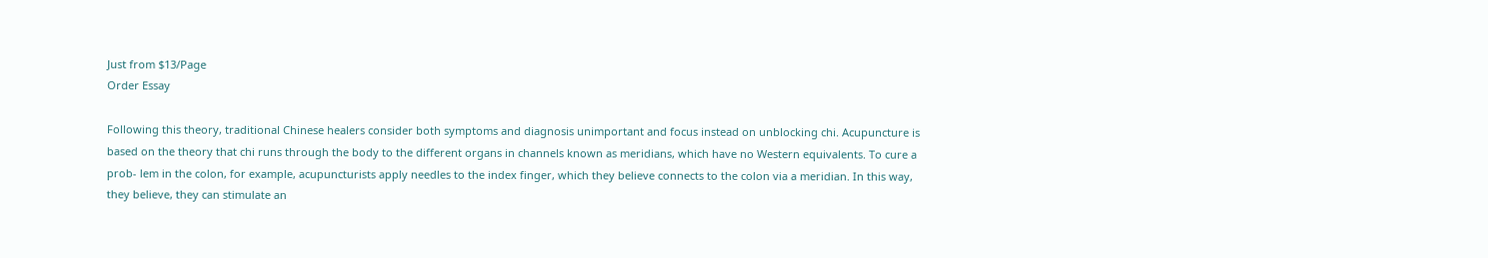Just from $13/Page
Order Essay

Following this theory, traditional Chinese healers consider both symptoms and diagnosis unimportant and focus instead on unblocking chi. Acupuncture is based on the theory that chi runs through the body to the different organs in channels known as meridians, which have no Western equivalents. To cure a prob- lem in the colon, for example, acupuncturists apply needles to the index finger, which they believe connects to the colon via a meridian. In this way, they believe, they can stimulate an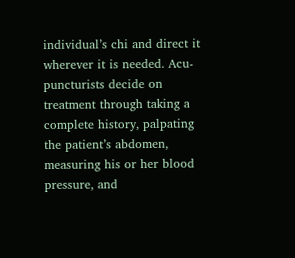individual’s chi and direct it wherever it is needed. Acu- puncturists decide on treatment through taking a complete history, palpating the patient’s abdomen, measuring his or her blood pressure, and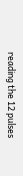reading the 12 pulses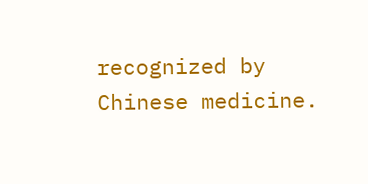recognized by Chinese medicine.